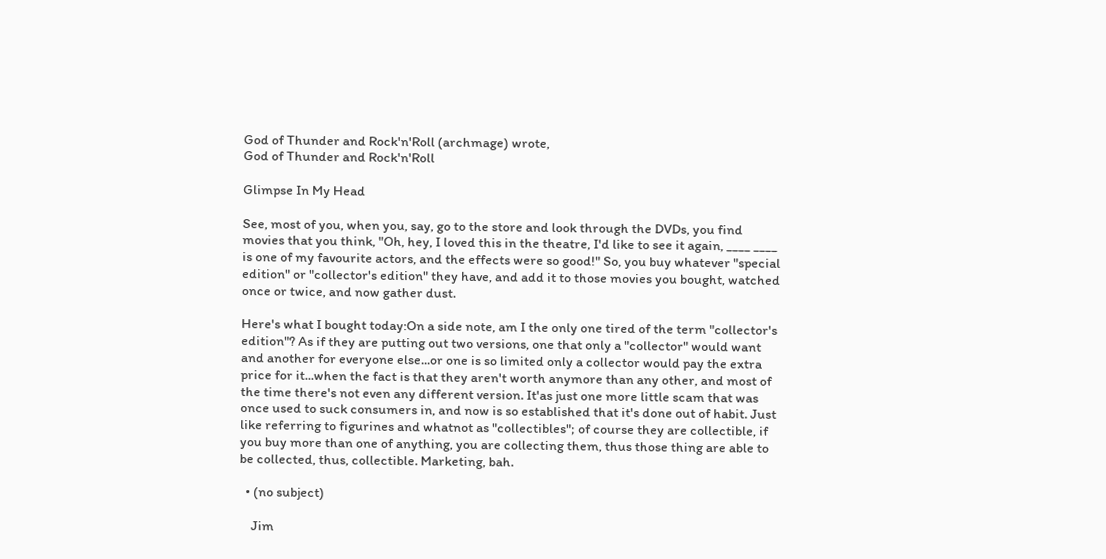God of Thunder and Rock'n'Roll (archmage) wrote,
God of Thunder and Rock'n'Roll

Glimpse In My Head

See, most of you, when you, say, go to the store and look through the DVDs, you find movies that you think, "Oh, hey, I loved this in the theatre, I'd like to see it again, ____ ____ is one of my favourite actors, and the effects were so good!" So, you buy whatever "special edition" or "collector's edition" they have, and add it to those movies you bought, watched once or twice, and now gather dust.

Here's what I bought today:On a side note, am I the only one tired of the term "collector's edition"? As if they are putting out two versions, one that only a "collector" would want and another for everyone else...or one is so limited only a collector would pay the extra price for it...when the fact is that they aren't worth anymore than any other, and most of the time there's not even any different version. It'as just one more little scam that was once used to suck consumers in, and now is so established that it's done out of habit. Just like referring to figurines and whatnot as "collectibles"; of course they are collectible, if you buy more than one of anything, you are collecting them, thus those thing are able to be collected, thus, collectible. Marketing, bah.

  • (no subject)

    Jim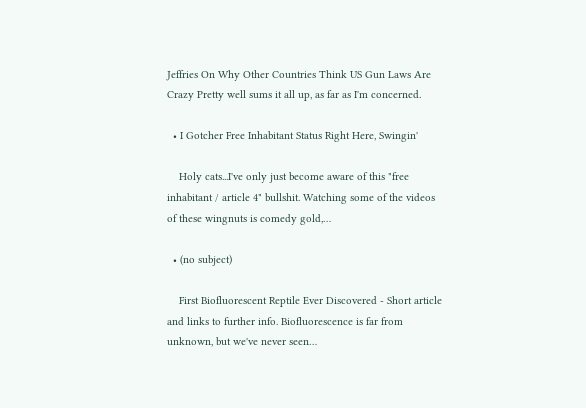Jeffries On Why Other Countries Think US Gun Laws Are Crazy Pretty well sums it all up, as far as I'm concerned.

  • I Gotcher Free Inhabitant Status Right Here, Swingin'

    Holy cats...I've only just become aware of this "free inhabitant / article 4" bullshit. Watching some of the videos of these wingnuts is comedy gold,…

  • (no subject)

    First Biofluorescent Reptile Ever Discovered - Short article and links to further info. Biofluorescence is far from unknown, but we've never seen…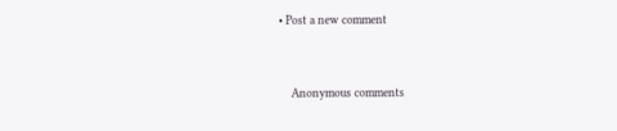• Post a new comment


    Anonymous comments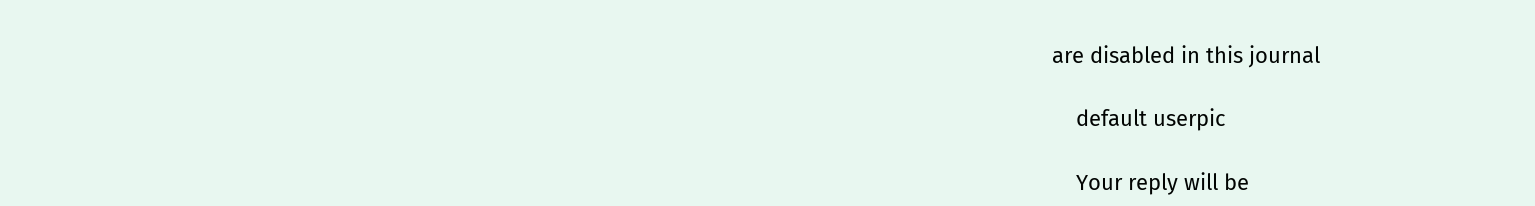are disabled in this journal

    default userpic

    Your reply will be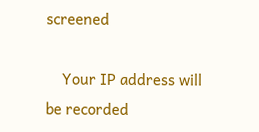screened

    Your IP address will be recorded